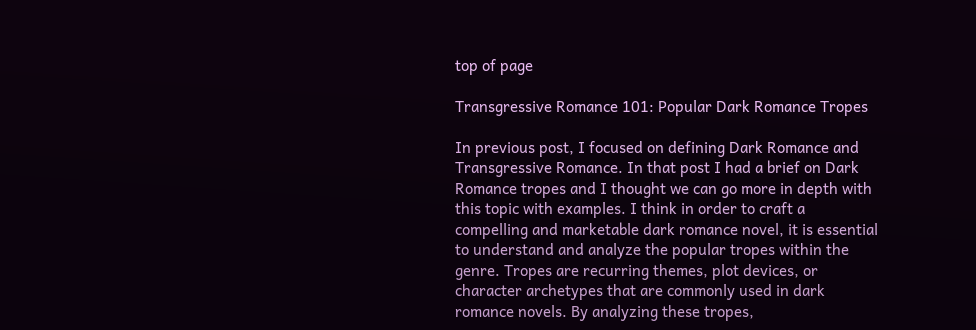top of page

Transgressive Romance 101: Popular Dark Romance Tropes

In previous post, I focused on defining Dark Romance and Transgressive Romance. In that post I had a brief on Dark Romance tropes and I thought we can go more in depth with this topic with examples. I think in order to craft a compelling and marketable dark romance novel, it is essential to understand and analyze the popular tropes within the genre. Tropes are recurring themes, plot devices, or character archetypes that are commonly used in dark romance novels. By analyzing these tropes,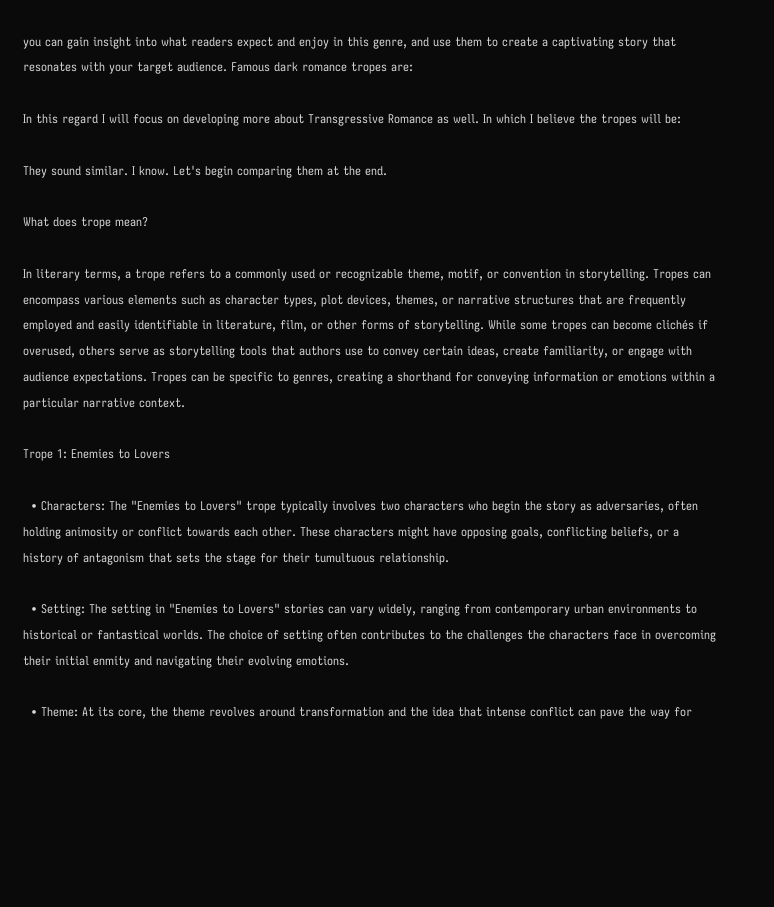you can gain insight into what readers expect and enjoy in this genre, and use them to create a captivating story that resonates with your target audience. Famous dark romance tropes are:

In this regard I will focus on developing more about Transgressive Romance as well. In which I believe the tropes will be:

They sound similar. I know. Let's begin comparing them at the end.

What does trope mean?

In literary terms, a trope refers to a commonly used or recognizable theme, motif, or convention in storytelling. Tropes can encompass various elements such as character types, plot devices, themes, or narrative structures that are frequently employed and easily identifiable in literature, film, or other forms of storytelling. While some tropes can become clichés if overused, others serve as storytelling tools that authors use to convey certain ideas, create familiarity, or engage with audience expectations. Tropes can be specific to genres, creating a shorthand for conveying information or emotions within a particular narrative context.

Trope 1: Enemies to Lovers

  • Characters: The "Enemies to Lovers" trope typically involves two characters who begin the story as adversaries, often holding animosity or conflict towards each other. These characters might have opposing goals, conflicting beliefs, or a history of antagonism that sets the stage for their tumultuous relationship.

  • Setting: The setting in "Enemies to Lovers" stories can vary widely, ranging from contemporary urban environments to historical or fantastical worlds. The choice of setting often contributes to the challenges the characters face in overcoming their initial enmity and navigating their evolving emotions.

  • Theme: At its core, the theme revolves around transformation and the idea that intense conflict can pave the way for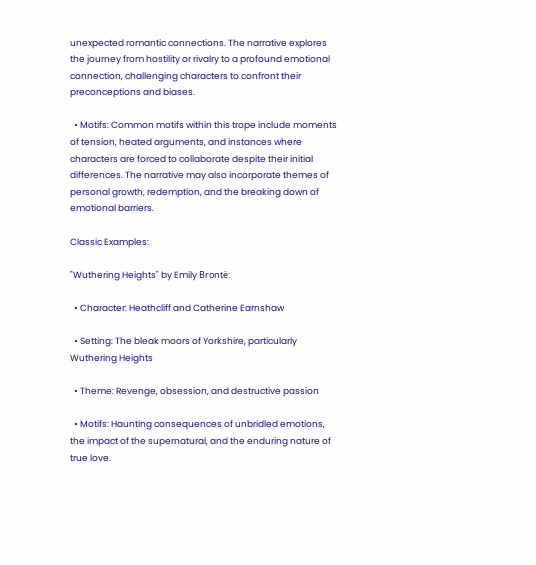unexpected romantic connections. The narrative explores the journey from hostility or rivalry to a profound emotional connection, challenging characters to confront their preconceptions and biases.

  • Motifs: Common motifs within this trope include moments of tension, heated arguments, and instances where characters are forced to collaborate despite their initial differences. The narrative may also incorporate themes of personal growth, redemption, and the breaking down of emotional barriers.

Classic Examples:

"Wuthering Heights" by Emily Brontë:

  • Character: Heathcliff and Catherine Earnshaw

  • Setting: The bleak moors of Yorkshire, particularly Wuthering Heights

  • Theme: Revenge, obsession, and destructive passion

  • Motifs: Haunting consequences of unbridled emotions, the impact of the supernatural, and the enduring nature of true love.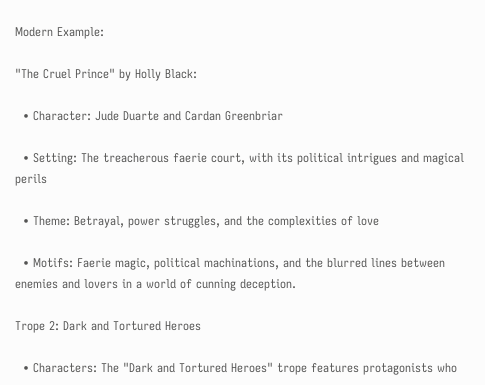Modern Example:

"The Cruel Prince" by Holly Black:

  • Character: Jude Duarte and Cardan Greenbriar

  • Setting: The treacherous faerie court, with its political intrigues and magical perils

  • Theme: Betrayal, power struggles, and the complexities of love

  • Motifs: Faerie magic, political machinations, and the blurred lines between enemies and lovers in a world of cunning deception.

Trope 2: Dark and Tortured Heroes

  • Characters: The "Dark and Tortured Heroes" trope features protagonists who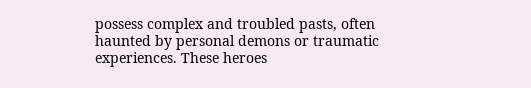possess complex and troubled pasts, often haunted by personal demons or traumatic experiences. These heroes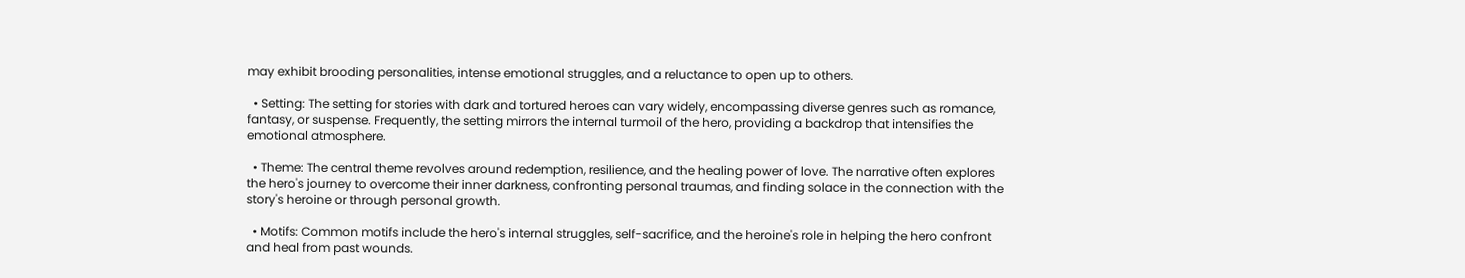may exhibit brooding personalities, intense emotional struggles, and a reluctance to open up to others.

  • Setting: The setting for stories with dark and tortured heroes can vary widely, encompassing diverse genres such as romance, fantasy, or suspense. Frequently, the setting mirrors the internal turmoil of the hero, providing a backdrop that intensifies the emotional atmosphere.

  • Theme: The central theme revolves around redemption, resilience, and the healing power of love. The narrative often explores the hero's journey to overcome their inner darkness, confronting personal traumas, and finding solace in the connection with the story's heroine or through personal growth.

  • Motifs: Common motifs include the hero's internal struggles, self-sacrifice, and the heroine's role in helping the hero confront and heal from past wounds.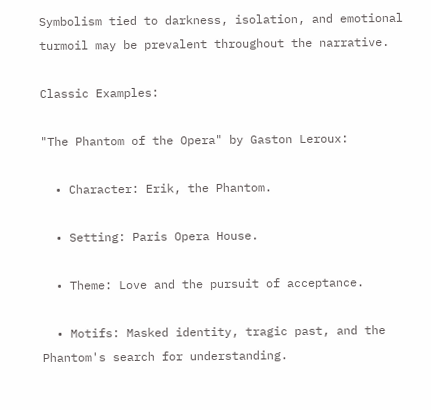Symbolism tied to darkness, isolation, and emotional turmoil may be prevalent throughout the narrative.

Classic Examples:

"The Phantom of the Opera" by Gaston Leroux:

  • Character: Erik, the Phantom.

  • Setting: Paris Opera House.

  • Theme: Love and the pursuit of acceptance.

  • Motifs: Masked identity, tragic past, and the Phantom's search for understanding.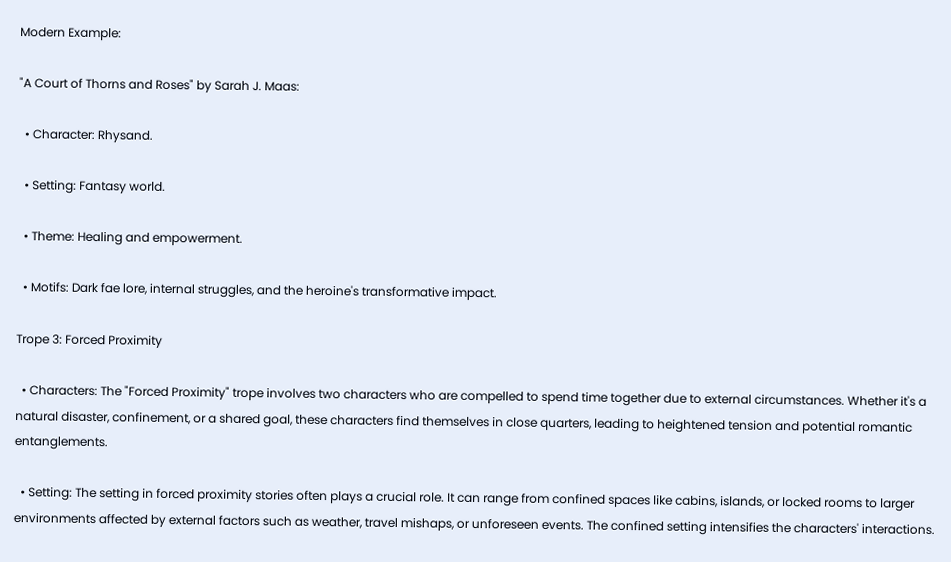Modern Example:

"A Court of Thorns and Roses" by Sarah J. Maas:

  • Character: Rhysand.

  • Setting: Fantasy world.

  • Theme: Healing and empowerment.

  • Motifs: Dark fae lore, internal struggles, and the heroine's transformative impact.

Trope 3: Forced Proximity

  • Characters: The "Forced Proximity" trope involves two characters who are compelled to spend time together due to external circumstances. Whether it's a natural disaster, confinement, or a shared goal, these characters find themselves in close quarters, leading to heightened tension and potential romantic entanglements.

  • Setting: The setting in forced proximity stories often plays a crucial role. It can range from confined spaces like cabins, islands, or locked rooms to larger environments affected by external factors such as weather, travel mishaps, or unforeseen events. The confined setting intensifies the characters' interactions.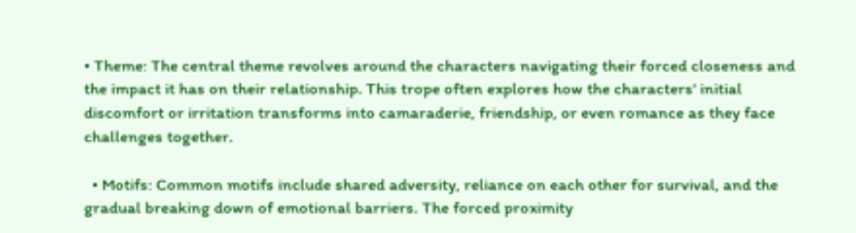• Theme: The central theme revolves around the characters navigating their forced closeness and the impact it has on their relationship. This trope often explores how the characters' initial discomfort or irritation transforms into camaraderie, friendship, or even romance as they face challenges together.

  • Motifs: Common motifs include shared adversity, reliance on each other for survival, and the gradual breaking down of emotional barriers. The forced proximity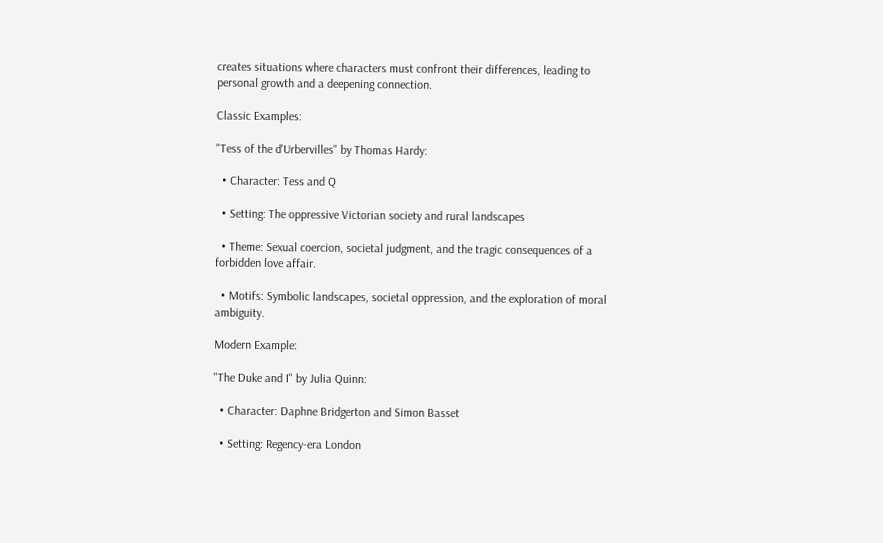creates situations where characters must confront their differences, leading to personal growth and a deepening connection.

Classic Examples:

"Tess of the d'Urbervilles" by Thomas Hardy:

  • Character: Tess and Q

  • Setting: The oppressive Victorian society and rural landscapes

  • Theme: Sexual coercion, societal judgment, and the tragic consequences of a forbidden love affair.

  • Motifs: Symbolic landscapes, societal oppression, and the exploration of moral ambiguity.

Modern Example:

"The Duke and I" by Julia Quinn:

  • Character: Daphne Bridgerton and Simon Basset

  • Setting: Regency-era London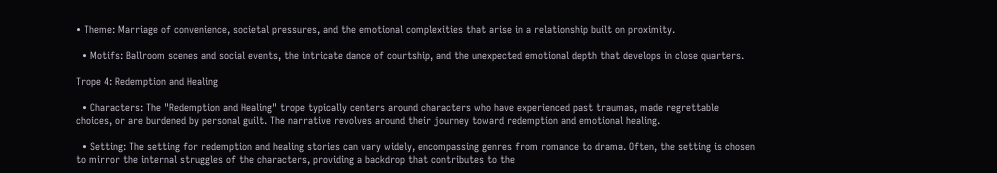• Theme: Marriage of convenience, societal pressures, and the emotional complexities that arise in a relationship built on proximity.

  • Motifs: Ballroom scenes and social events, the intricate dance of courtship, and the unexpected emotional depth that develops in close quarters.

Trope 4: Redemption and Healing

  • Characters: The "Redemption and Healing" trope typically centers around characters who have experienced past traumas, made regrettable choices, or are burdened by personal guilt. The narrative revolves around their journey toward redemption and emotional healing.

  • Setting: The setting for redemption and healing stories can vary widely, encompassing genres from romance to drama. Often, the setting is chosen to mirror the internal struggles of the characters, providing a backdrop that contributes to the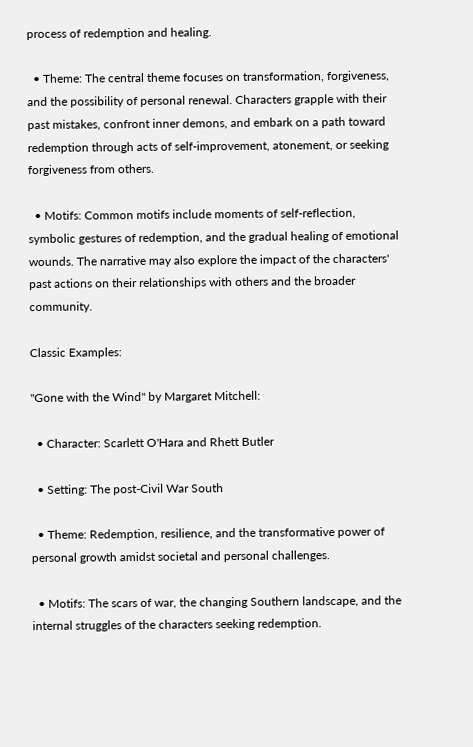process of redemption and healing.

  • Theme: The central theme focuses on transformation, forgiveness, and the possibility of personal renewal. Characters grapple with their past mistakes, confront inner demons, and embark on a path toward redemption through acts of self-improvement, atonement, or seeking forgiveness from others.

  • Motifs: Common motifs include moments of self-reflection, symbolic gestures of redemption, and the gradual healing of emotional wounds. The narrative may also explore the impact of the characters' past actions on their relationships with others and the broader community.

Classic Examples:

"Gone with the Wind" by Margaret Mitchell:

  • Character: Scarlett O'Hara and Rhett Butler

  • Setting: The post-Civil War South

  • Theme: Redemption, resilience, and the transformative power of personal growth amidst societal and personal challenges.

  • Motifs: The scars of war, the changing Southern landscape, and the internal struggles of the characters seeking redemption.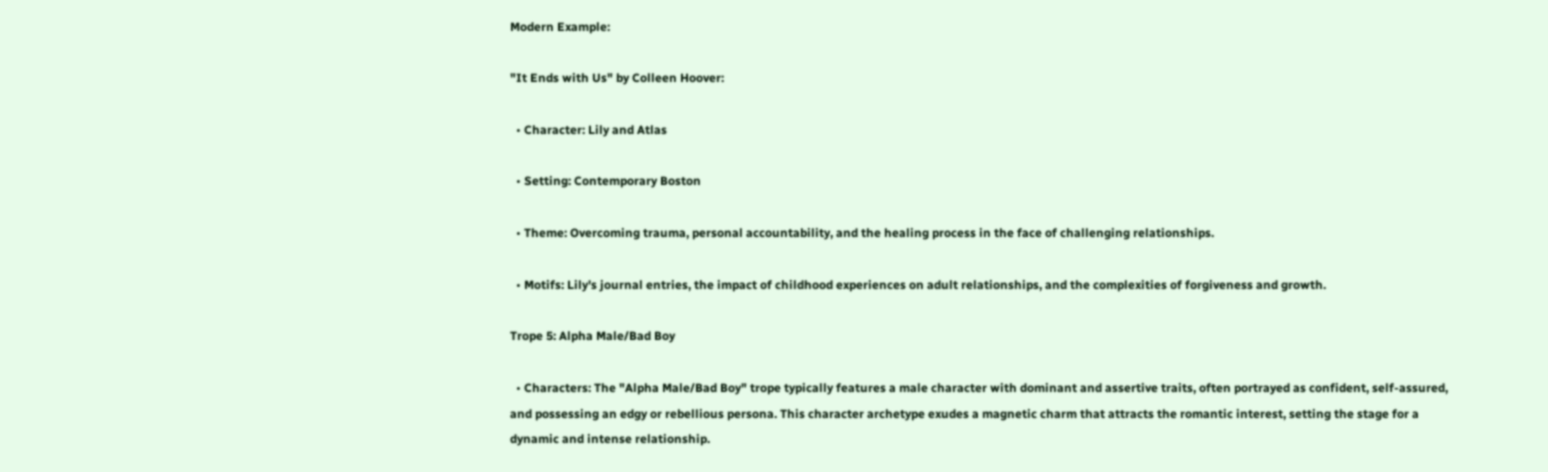Modern Example:

"It Ends with Us" by Colleen Hoover:

  • Character: Lily and Atlas

  • Setting: Contemporary Boston

  • Theme: Overcoming trauma, personal accountability, and the healing process in the face of challenging relationships.

  • Motifs: Lily's journal entries, the impact of childhood experiences on adult relationships, and the complexities of forgiveness and growth.

Trope 5: Alpha Male/Bad Boy

  • Characters: The "Alpha Male/Bad Boy" trope typically features a male character with dominant and assertive traits, often portrayed as confident, self-assured, and possessing an edgy or rebellious persona. This character archetype exudes a magnetic charm that attracts the romantic interest, setting the stage for a dynamic and intense relationship.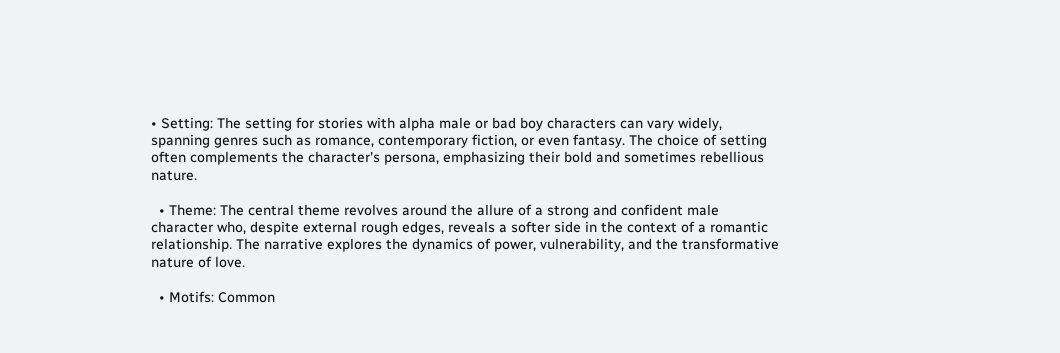• Setting: The setting for stories with alpha male or bad boy characters can vary widely, spanning genres such as romance, contemporary fiction, or even fantasy. The choice of setting often complements the character's persona, emphasizing their bold and sometimes rebellious nature.

  • Theme: The central theme revolves around the allure of a strong and confident male character who, despite external rough edges, reveals a softer side in the context of a romantic relationship. The narrative explores the dynamics of power, vulnerability, and the transformative nature of love.

  • Motifs: Common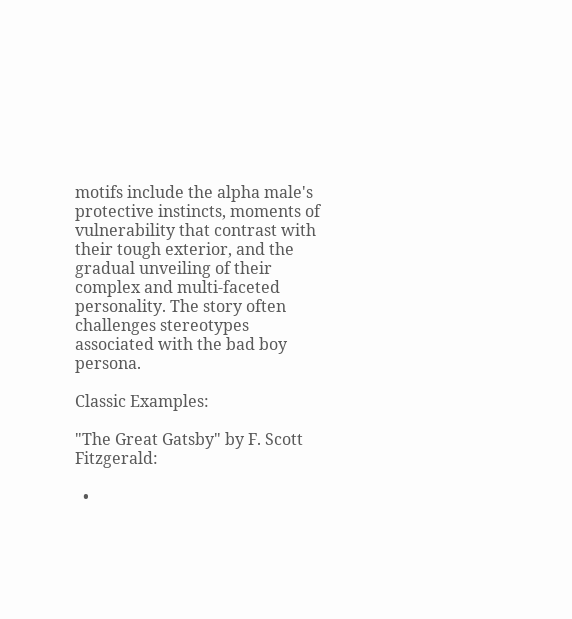motifs include the alpha male's protective instincts, moments of vulnerability that contrast with their tough exterior, and the gradual unveiling of their complex and multi-faceted personality. The story often challenges stereotypes associated with the bad boy persona.

Classic Examples:

"The Great Gatsby" by F. Scott Fitzgerald:

  •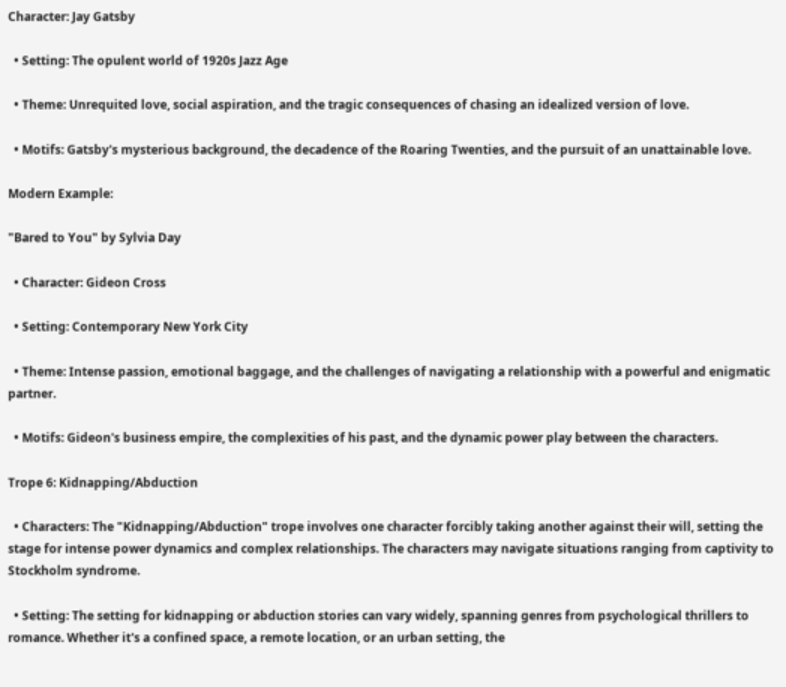Character: Jay Gatsby

  • Setting: The opulent world of 1920s Jazz Age

  • Theme: Unrequited love, social aspiration, and the tragic consequences of chasing an idealized version of love.

  • Motifs: Gatsby's mysterious background, the decadence of the Roaring Twenties, and the pursuit of an unattainable love.

Modern Example:

"Bared to You" by Sylvia Day

  • Character: Gideon Cross

  • Setting: Contemporary New York City

  • Theme: Intense passion, emotional baggage, and the challenges of navigating a relationship with a powerful and enigmatic partner.

  • Motifs: Gideon's business empire, the complexities of his past, and the dynamic power play between the characters.

Trope 6: Kidnapping/Abduction

  • Characters: The "Kidnapping/Abduction" trope involves one character forcibly taking another against their will, setting the stage for intense power dynamics and complex relationships. The characters may navigate situations ranging from captivity to Stockholm syndrome.

  • Setting: The setting for kidnapping or abduction stories can vary widely, spanning genres from psychological thrillers to romance. Whether it's a confined space, a remote location, or an urban setting, the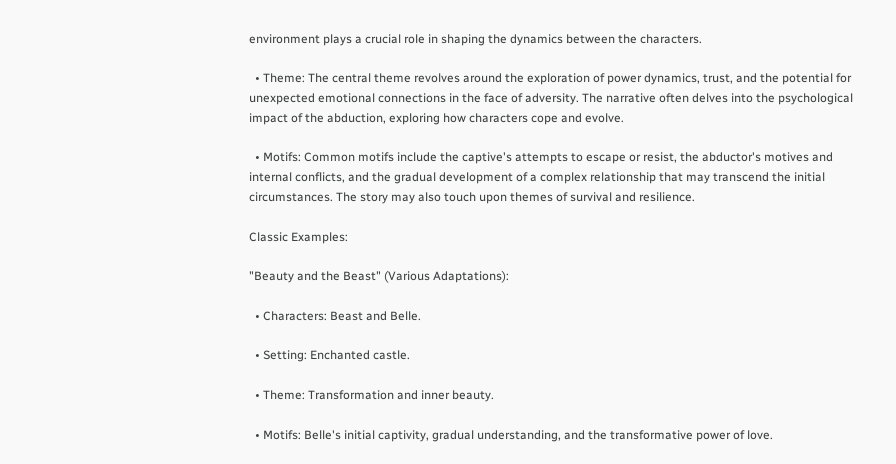environment plays a crucial role in shaping the dynamics between the characters.

  • Theme: The central theme revolves around the exploration of power dynamics, trust, and the potential for unexpected emotional connections in the face of adversity. The narrative often delves into the psychological impact of the abduction, exploring how characters cope and evolve.

  • Motifs: Common motifs include the captive's attempts to escape or resist, the abductor's motives and internal conflicts, and the gradual development of a complex relationship that may transcend the initial circumstances. The story may also touch upon themes of survival and resilience.

Classic Examples:

"Beauty and the Beast" (Various Adaptations):

  • Characters: Beast and Belle.

  • Setting: Enchanted castle.

  • Theme: Transformation and inner beauty.

  • Motifs: Belle's initial captivity, gradual understanding, and the transformative power of love.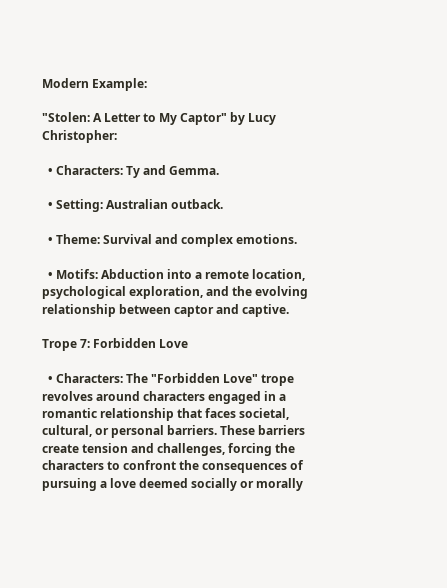Modern Example:

"Stolen: A Letter to My Captor" by Lucy Christopher:

  • Characters: Ty and Gemma.

  • Setting: Australian outback.

  • Theme: Survival and complex emotions.

  • Motifs: Abduction into a remote location, psychological exploration, and the evolving relationship between captor and captive.

Trope 7: Forbidden Love

  • Characters: The "Forbidden Love" trope revolves around characters engaged in a romantic relationship that faces societal, cultural, or personal barriers. These barriers create tension and challenges, forcing the characters to confront the consequences of pursuing a love deemed socially or morally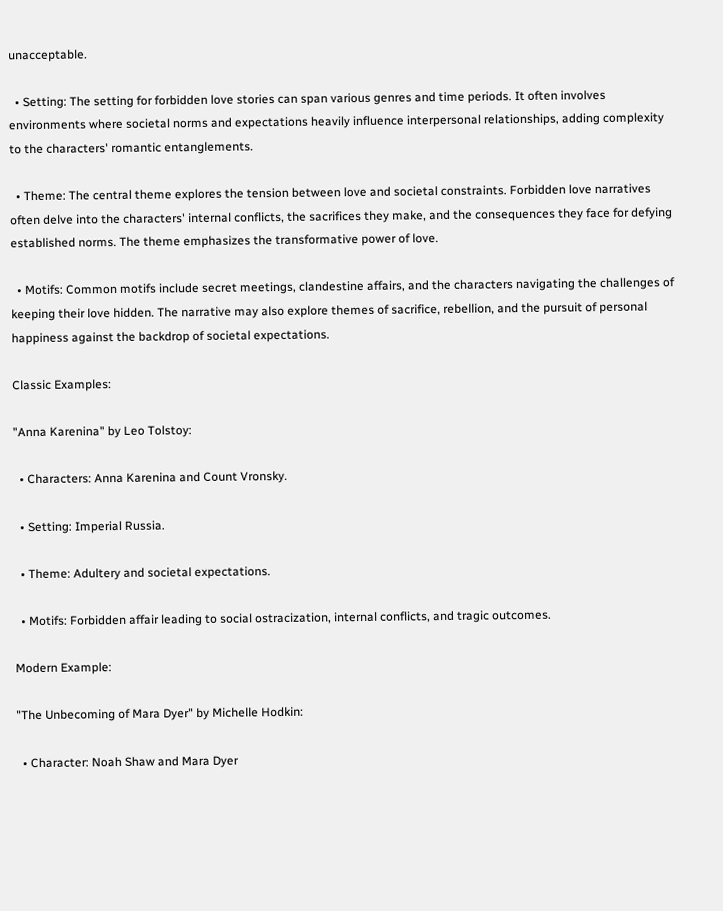unacceptable.

  • Setting: The setting for forbidden love stories can span various genres and time periods. It often involves environments where societal norms and expectations heavily influence interpersonal relationships, adding complexity to the characters' romantic entanglements.

  • Theme: The central theme explores the tension between love and societal constraints. Forbidden love narratives often delve into the characters' internal conflicts, the sacrifices they make, and the consequences they face for defying established norms. The theme emphasizes the transformative power of love.

  • Motifs: Common motifs include secret meetings, clandestine affairs, and the characters navigating the challenges of keeping their love hidden. The narrative may also explore themes of sacrifice, rebellion, and the pursuit of personal happiness against the backdrop of societal expectations.

Classic Examples:

"Anna Karenina" by Leo Tolstoy:

  • Characters: Anna Karenina and Count Vronsky.

  • Setting: Imperial Russia.

  • Theme: Adultery and societal expectations.

  • Motifs: Forbidden affair leading to social ostracization, internal conflicts, and tragic outcomes.

Modern Example:

"The Unbecoming of Mara Dyer" by Michelle Hodkin:

  • Character: Noah Shaw and Mara Dyer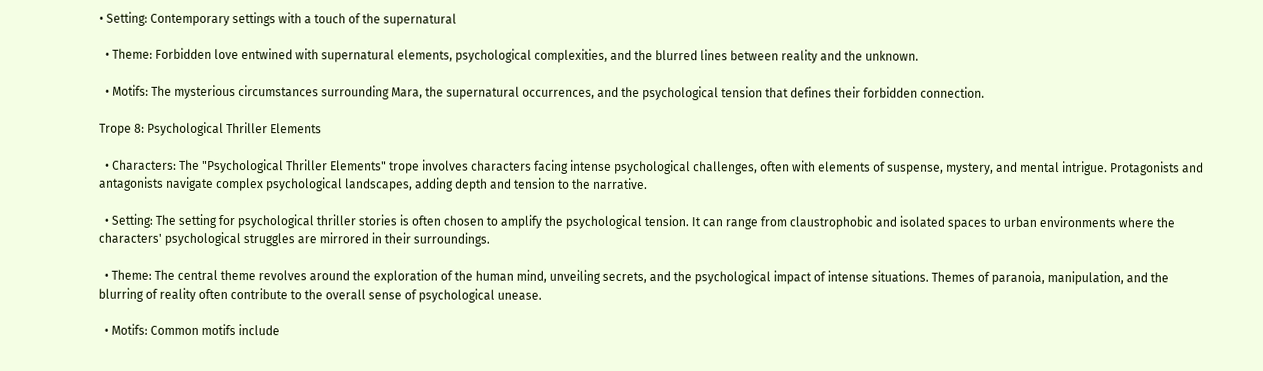• Setting: Contemporary settings with a touch of the supernatural

  • Theme: Forbidden love entwined with supernatural elements, psychological complexities, and the blurred lines between reality and the unknown.

  • Motifs: The mysterious circumstances surrounding Mara, the supernatural occurrences, and the psychological tension that defines their forbidden connection.

Trope 8: Psychological Thriller Elements

  • Characters: The "Psychological Thriller Elements" trope involves characters facing intense psychological challenges, often with elements of suspense, mystery, and mental intrigue. Protagonists and antagonists navigate complex psychological landscapes, adding depth and tension to the narrative.

  • Setting: The setting for psychological thriller stories is often chosen to amplify the psychological tension. It can range from claustrophobic and isolated spaces to urban environments where the characters' psychological struggles are mirrored in their surroundings.

  • Theme: The central theme revolves around the exploration of the human mind, unveiling secrets, and the psychological impact of intense situations. Themes of paranoia, manipulation, and the blurring of reality often contribute to the overall sense of psychological unease.

  • Motifs: Common motifs include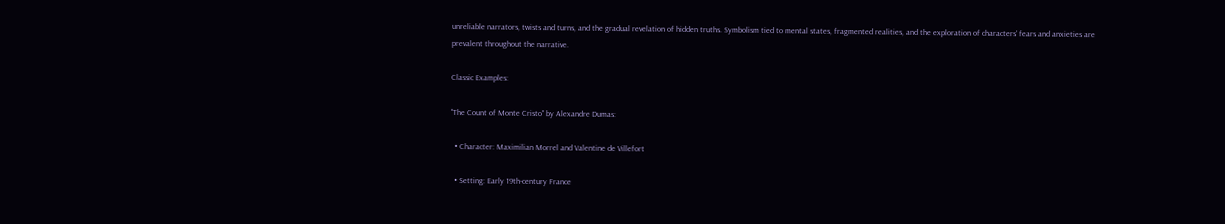unreliable narrators, twists and turns, and the gradual revelation of hidden truths. Symbolism tied to mental states, fragmented realities, and the exploration of characters' fears and anxieties are prevalent throughout the narrative.

Classic Examples:

"The Count of Monte Cristo" by Alexandre Dumas:

  • Character: Maximilian Morrel and Valentine de Villefort

  • Setting: Early 19th-century France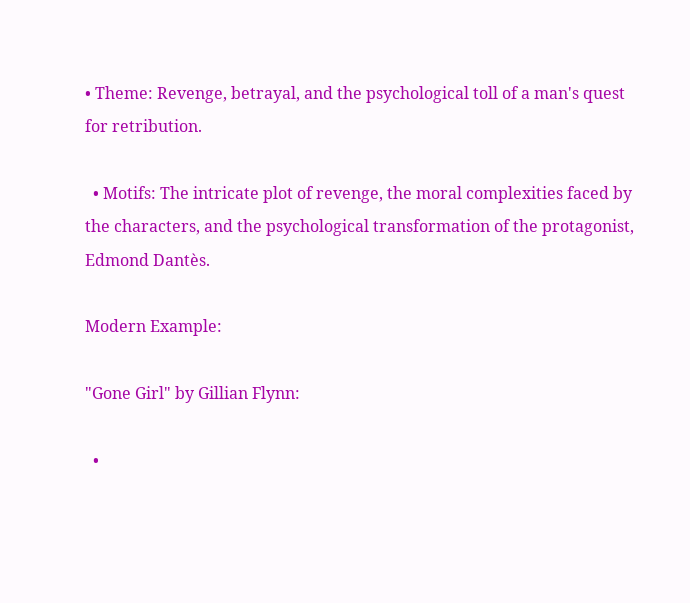• Theme: Revenge, betrayal, and the psychological toll of a man's quest for retribution.

  • Motifs: The intricate plot of revenge, the moral complexities faced by the characters, and the psychological transformation of the protagonist, Edmond Dantès.

Modern Example:

"Gone Girl" by Gillian Flynn:

  •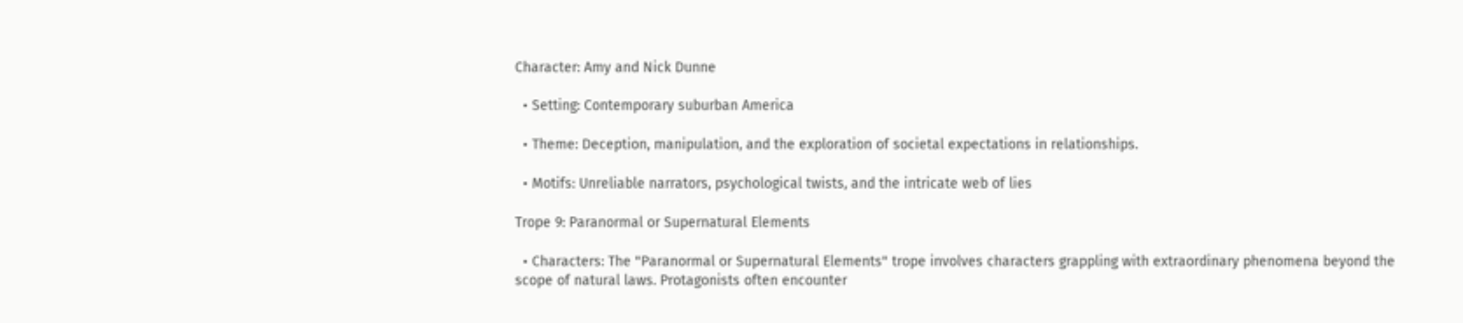Character: Amy and Nick Dunne

  • Setting: Contemporary suburban America

  • Theme: Deception, manipulation, and the exploration of societal expectations in relationships.

  • Motifs: Unreliable narrators, psychological twists, and the intricate web of lies

Trope 9: Paranormal or Supernatural Elements

  • Characters: The "Paranormal or Supernatural Elements" trope involves characters grappling with extraordinary phenomena beyond the scope of natural laws. Protagonists often encounter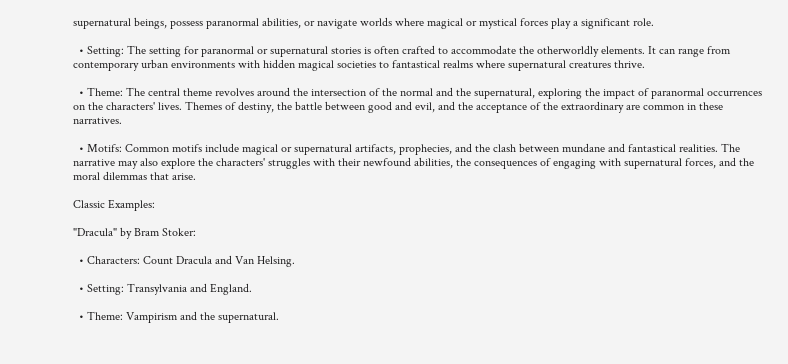supernatural beings, possess paranormal abilities, or navigate worlds where magical or mystical forces play a significant role.

  • Setting: The setting for paranormal or supernatural stories is often crafted to accommodate the otherworldly elements. It can range from contemporary urban environments with hidden magical societies to fantastical realms where supernatural creatures thrive.

  • Theme: The central theme revolves around the intersection of the normal and the supernatural, exploring the impact of paranormal occurrences on the characters' lives. Themes of destiny, the battle between good and evil, and the acceptance of the extraordinary are common in these narratives.

  • Motifs: Common motifs include magical or supernatural artifacts, prophecies, and the clash between mundane and fantastical realities. The narrative may also explore the characters' struggles with their newfound abilities, the consequences of engaging with supernatural forces, and the moral dilemmas that arise.

Classic Examples:

"Dracula" by Bram Stoker:

  • Characters: Count Dracula and Van Helsing.

  • Setting: Transylvania and England.

  • Theme: Vampirism and the supernatural.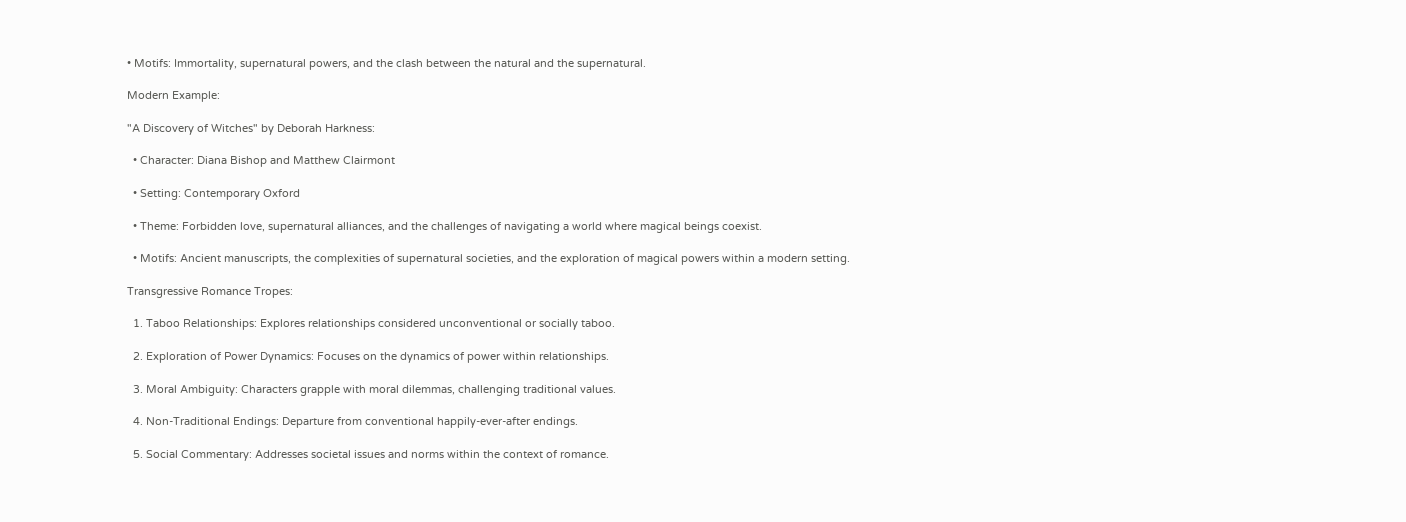• Motifs: Immortality, supernatural powers, and the clash between the natural and the supernatural.

Modern Example:

"A Discovery of Witches" by Deborah Harkness:

  • Character: Diana Bishop and Matthew Clairmont

  • Setting: Contemporary Oxford

  • Theme: Forbidden love, supernatural alliances, and the challenges of navigating a world where magical beings coexist.

  • Motifs: Ancient manuscripts, the complexities of supernatural societies, and the exploration of magical powers within a modern setting.

Transgressive Romance Tropes:

  1. Taboo Relationships: Explores relationships considered unconventional or socially taboo.

  2. Exploration of Power Dynamics: Focuses on the dynamics of power within relationships.

  3. Moral Ambiguity: Characters grapple with moral dilemmas, challenging traditional values.

  4. Non-Traditional Endings: Departure from conventional happily-ever-after endings.

  5. Social Commentary: Addresses societal issues and norms within the context of romance.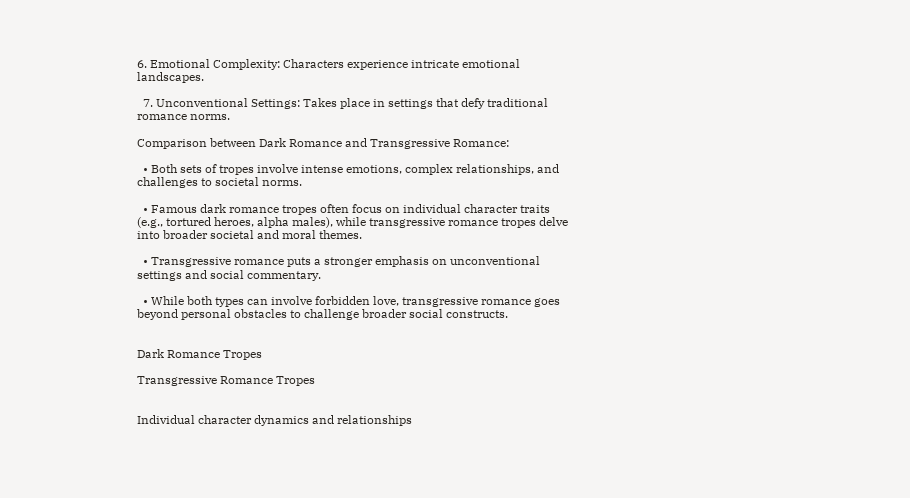6. Emotional Complexity: Characters experience intricate emotional landscapes.

  7. Unconventional Settings: Takes place in settings that defy traditional romance norms.

Comparison between Dark Romance and Transgressive Romance:

  • Both sets of tropes involve intense emotions, complex relationships, and challenges to societal norms.

  • Famous dark romance tropes often focus on individual character traits (e.g., tortured heroes, alpha males), while transgressive romance tropes delve into broader societal and moral themes.

  • Transgressive romance puts a stronger emphasis on unconventional settings and social commentary.

  • While both types can involve forbidden love, transgressive romance goes beyond personal obstacles to challenge broader social constructs.


Dark Romance Tropes

Transgressive Romance Tropes


Individual character dynamics and relationships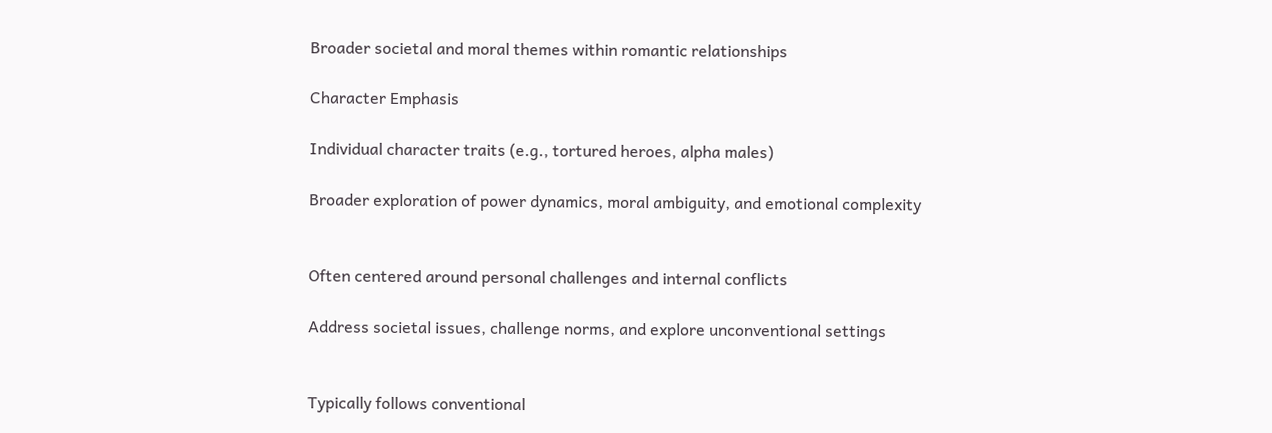Broader societal and moral themes within romantic relationships

Character Emphasis

Individual character traits (e.g., tortured heroes, alpha males)

Broader exploration of power dynamics, moral ambiguity, and emotional complexity


Often centered around personal challenges and internal conflicts

Address societal issues, challenge norms, and explore unconventional settings


Typically follows conventional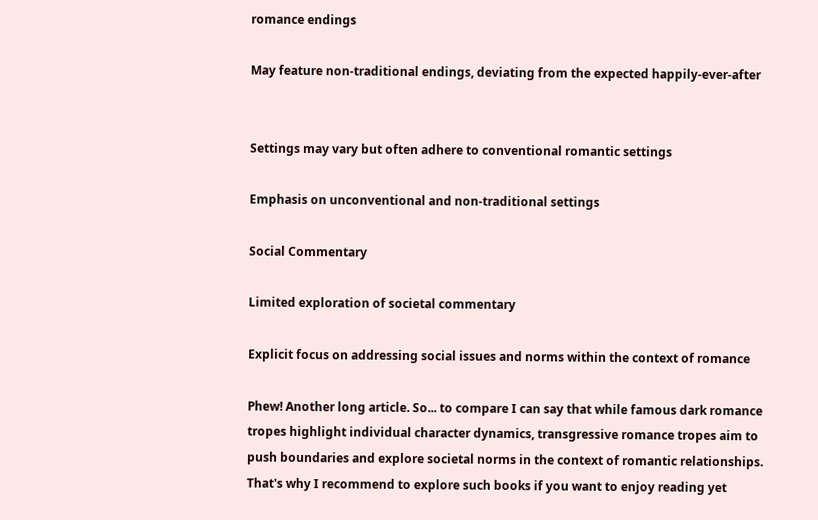romance endings

May feature non-traditional endings, deviating from the expected happily-ever-after


Settings may vary but often adhere to conventional romantic settings

Emphasis on unconventional and non-traditional settings

Social Commentary

Limited exploration of societal commentary

Explicit focus on addressing social issues and norms within the context of romance

Phew! Another long article. So... to compare I can say that while famous dark romance tropes highlight individual character dynamics, transgressive romance tropes aim to push boundaries and explore societal norms in the context of romantic relationships. That's why I recommend to explore such books if you want to enjoy reading yet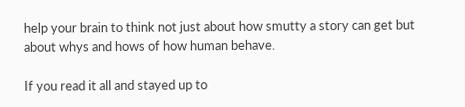help your brain to think not just about how smutty a story can get but about whys and hows of how human behave.

If you read it all and stayed up to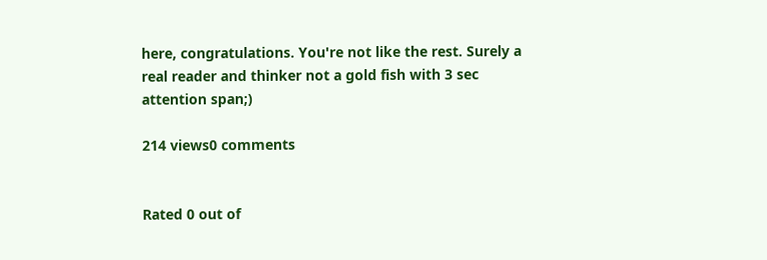here, congratulations. You're not like the rest. Surely a real reader and thinker not a gold fish with 3 sec attention span;)

214 views0 comments


Rated 0 out of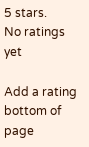5 stars.
No ratings yet

Add a rating
bottom of page